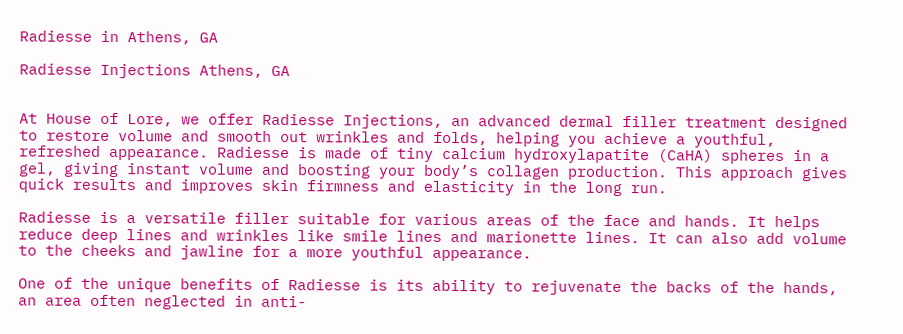Radiesse in Athens, GA

Radiesse Injections Athens, GA


At House of Lore, we offer Radiesse Injections, an advanced dermal filler treatment designed to restore volume and smooth out wrinkles and folds, helping you achieve a youthful, refreshed appearance. Radiesse is made of tiny calcium hydroxylapatite (CaHA) spheres in a gel, giving instant volume and boosting your body’s collagen production. This approach gives quick results and improves skin firmness and elasticity in the long run.

Radiesse is a versatile filler suitable for various areas of the face and hands. It helps reduce deep lines and wrinkles like smile lines and marionette lines. It can also add volume to the cheeks and jawline for a more youthful appearance.

One of the unique benefits of Radiesse is its ability to rejuvenate the backs of the hands, an area often neglected in anti-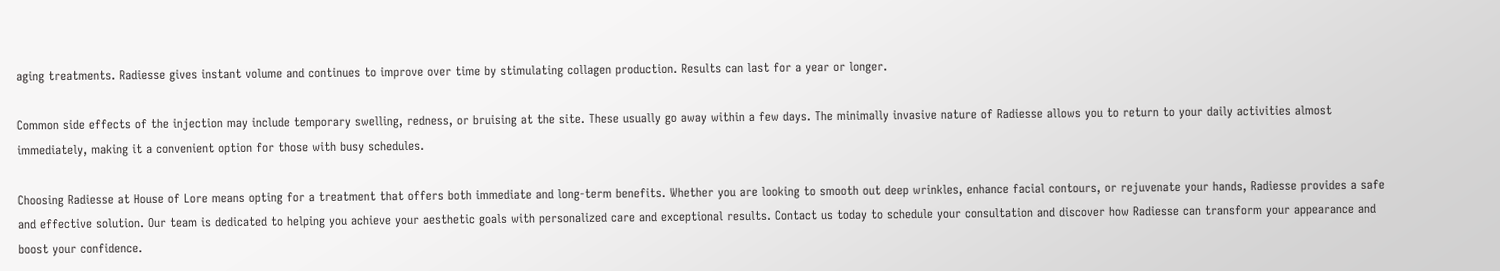aging treatments. Radiesse gives instant volume and continues to improve over time by stimulating collagen production. Results can last for a year or longer.

Common side effects of the injection may include temporary swelling, redness, or bruising at the site. These usually go away within a few days. The minimally invasive nature of Radiesse allows you to return to your daily activities almost immediately, making it a convenient option for those with busy schedules.

Choosing Radiesse at House of Lore means opting for a treatment that offers both immediate and long-term benefits. Whether you are looking to smooth out deep wrinkles, enhance facial contours, or rejuvenate your hands, Radiesse provides a safe and effective solution. Our team is dedicated to helping you achieve your aesthetic goals with personalized care and exceptional results. Contact us today to schedule your consultation and discover how Radiesse can transform your appearance and boost your confidence.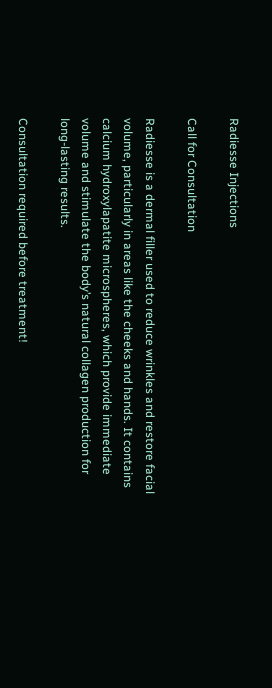Radiesse Injections

Call for Consultation

Radiesse is a dermal filler used to reduce wrinkles and restore facial volume, particularly in areas like the cheeks and hands. It contains calcium hydroxylapatite microspheres, which provide immediate volume and stimulate the body’s natural collagen production for long-lasting results.

Consultation required before treatment!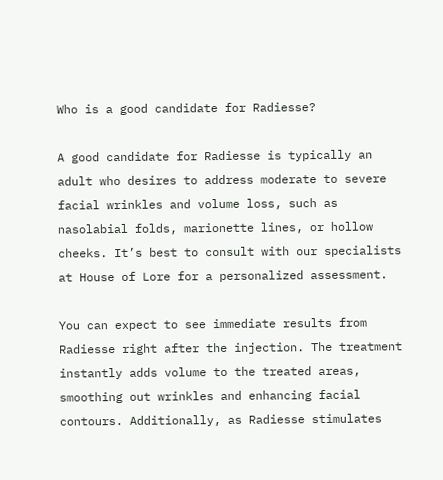Who is a good candidate for Radiesse?

A good candidate for Radiesse is typically an adult who desires to address moderate to severe facial wrinkles and volume loss, such as nasolabial folds, marionette lines, or hollow cheeks. It’s best to consult with our specialists at House of Lore for a personalized assessment.

You can expect to see immediate results from Radiesse right after the injection. The treatment instantly adds volume to the treated areas, smoothing out wrinkles and enhancing facial contours. Additionally, as Radiesse stimulates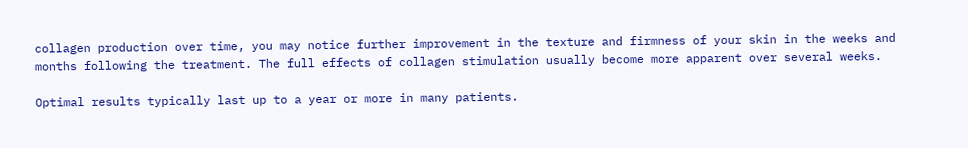collagen production over time, you may notice further improvement in the texture and firmness of your skin in the weeks and months following the treatment. The full effects of collagen stimulation usually become more apparent over several weeks.

Optimal results typically last up to a year or more in many patients.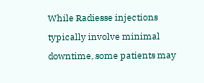While Radiesse injections typically involve minimal downtime, some patients may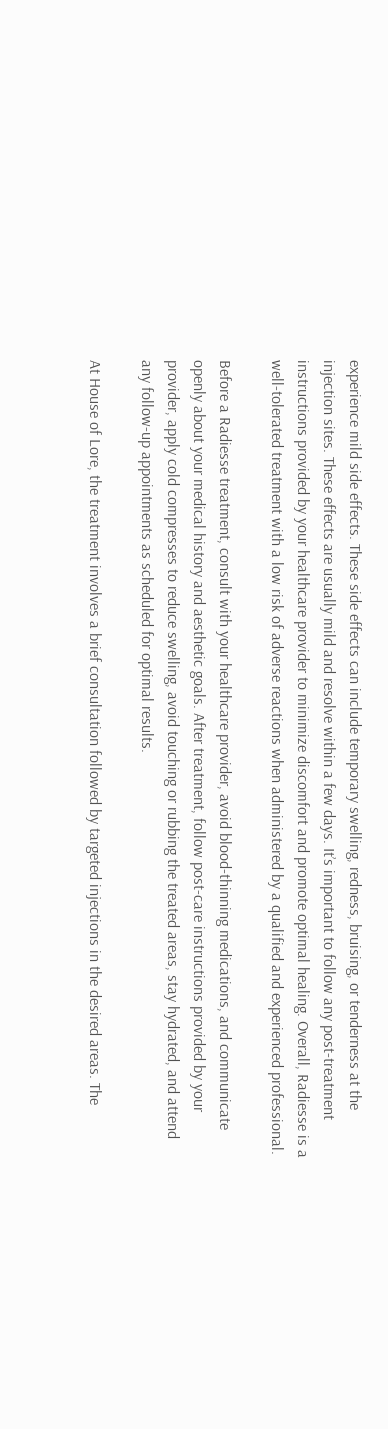experience mild side effects. These side effects can include temporary swelling, redness, bruising, or tenderness at the injection sites. These effects are usually mild and resolve within a few days. It’s important to follow any post-treatment instructions provided by your healthcare provider to minimize discomfort and promote optimal healing. Overall, Radiesse is a well-tolerated treatment with a low risk of adverse reactions when administered by a qualified and experienced professional.

Before a Radiesse treatment, consult with your healthcare provider, avoid blood-thinning medications, and communicate openly about your medical history and aesthetic goals. After treatment, follow post-care instructions provided by your provider, apply cold compresses to reduce swelling, avoid touching or rubbing the treated areas, stay hydrated, and attend any follow-up appointments as scheduled for optimal results.

At House of Lore, the treatment involves a brief consultation followed by targeted injections in the desired areas. The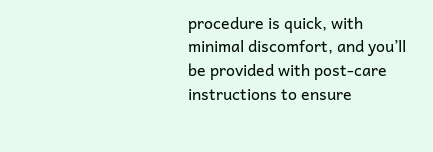procedure is quick, with minimal discomfort, and you’ll be provided with post-care instructions to ensure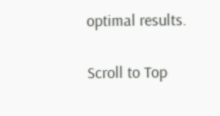optimal results.

Scroll to Top